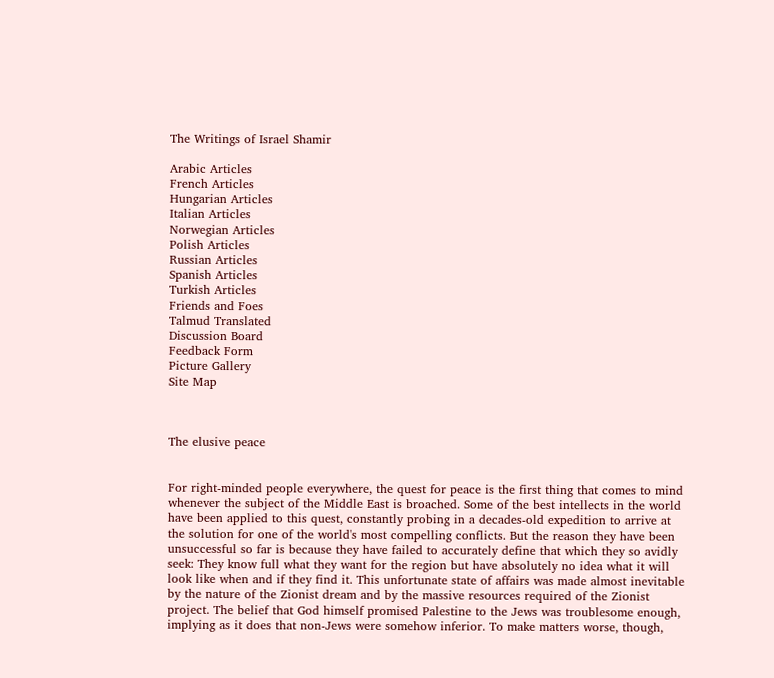The Writings of Israel Shamir

Arabic Articles
French Articles
Hungarian Articles
Italian Articles
Norwegian Articles
Polish Articles
Russian Articles
Spanish Articles
Turkish Articles
Friends and Foes
Talmud Translated
Discussion Board
Feedback Form
Picture Gallery
Site Map



The elusive peace


For right-minded people everywhere, the quest for peace is the first thing that comes to mind whenever the subject of the Middle East is broached. Some of the best intellects in the world have been applied to this quest, constantly probing in a decades-old expedition to arrive at the solution for one of the world's most compelling conflicts. But the reason they have been unsuccessful so far is because they have failed to accurately define that which they so avidly seek: They know full what they want for the region but have absolutely no idea what it will look like when and if they find it. This unfortunate state of affairs was made almost inevitable by the nature of the Zionist dream and by the massive resources required of the Zionist project. The belief that God himself promised Palestine to the Jews was troublesome enough, implying as it does that non-Jews were somehow inferior. To make matters worse, though,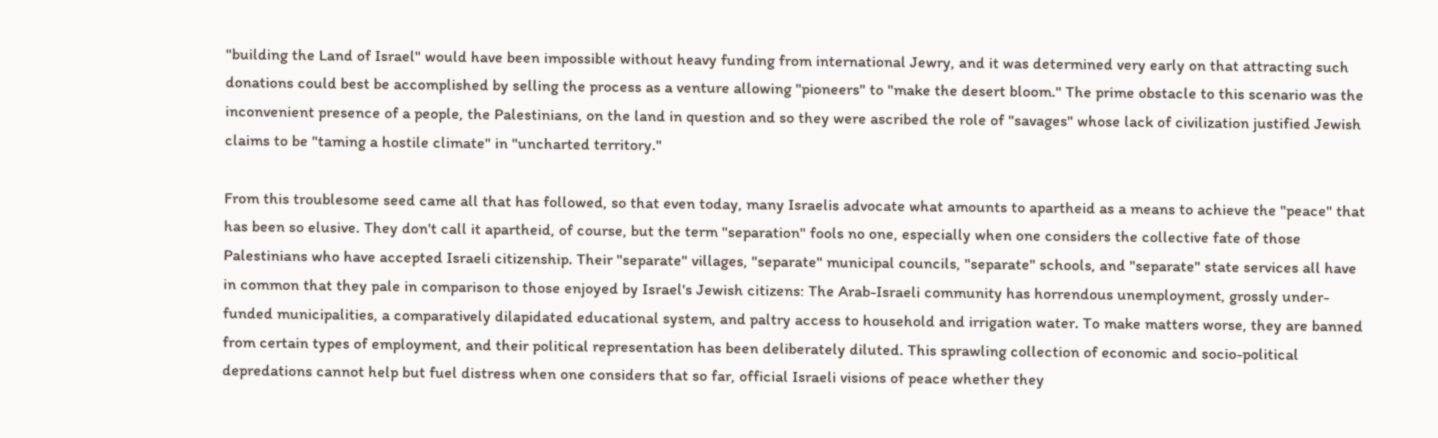"building the Land of Israel" would have been impossible without heavy funding from international Jewry, and it was determined very early on that attracting such donations could best be accomplished by selling the process as a venture allowing "pioneers" to "make the desert bloom." The prime obstacle to this scenario was the inconvenient presence of a people, the Palestinians, on the land in question and so they were ascribed the role of "savages" whose lack of civilization justified Jewish claims to be "taming a hostile climate" in "uncharted territory."

From this troublesome seed came all that has followed, so that even today, many Israelis advocate what amounts to apartheid as a means to achieve the "peace" that has been so elusive. They don't call it apartheid, of course, but the term "separation" fools no one, especially when one considers the collective fate of those Palestinians who have accepted Israeli citizenship. Their "separate" villages, "separate" municipal councils, "separate" schools, and "separate" state services all have in common that they pale in comparison to those enjoyed by Israel's Jewish citizens: The Arab-Israeli community has horrendous unemployment, grossly under-funded municipalities, a comparatively dilapidated educational system, and paltry access to household and irrigation water. To make matters worse, they are banned from certain types of employment, and their political representation has been deliberately diluted. This sprawling collection of economic and socio-political depredations cannot help but fuel distress when one considers that so far, official Israeli visions of peace whether they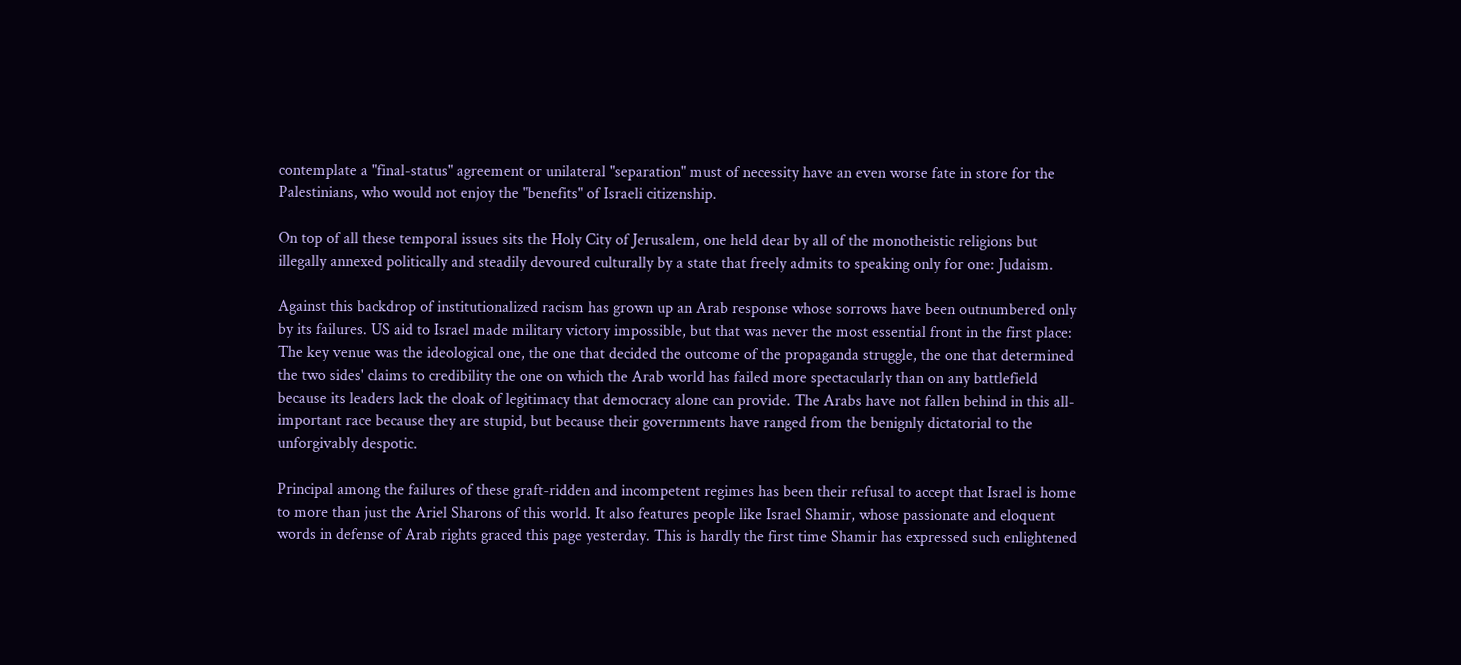contemplate a "final-status" agreement or unilateral "separation" must of necessity have an even worse fate in store for the Palestinians, who would not enjoy the "benefits" of Israeli citizenship.

On top of all these temporal issues sits the Holy City of Jerusalem, one held dear by all of the monotheistic religions but illegally annexed politically and steadily devoured culturally by a state that freely admits to speaking only for one: Judaism.

Against this backdrop of institutionalized racism has grown up an Arab response whose sorrows have been outnumbered only by its failures. US aid to Israel made military victory impossible, but that was never the most essential front in the first place: The key venue was the ideological one, the one that decided the outcome of the propaganda struggle, the one that determined the two sides' claims to credibility the one on which the Arab world has failed more spectacularly than on any battlefield because its leaders lack the cloak of legitimacy that democracy alone can provide. The Arabs have not fallen behind in this all-important race because they are stupid, but because their governments have ranged from the benignly dictatorial to the unforgivably despotic.

Principal among the failures of these graft-ridden and incompetent regimes has been their refusal to accept that Israel is home to more than just the Ariel Sharons of this world. It also features people like Israel Shamir, whose passionate and eloquent words in defense of Arab rights graced this page yesterday. This is hardly the first time Shamir has expressed such enlightened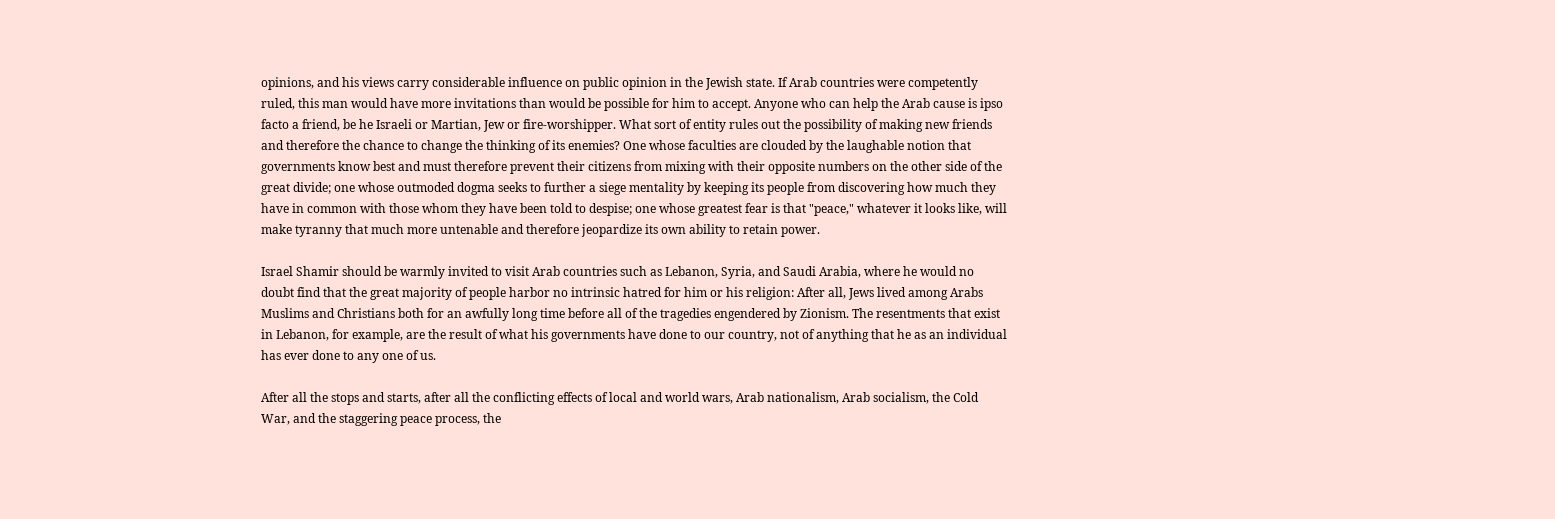opinions, and his views carry considerable influence on public opinion in the Jewish state. If Arab countries were competently ruled, this man would have more invitations than would be possible for him to accept. Anyone who can help the Arab cause is ipso facto a friend, be he Israeli or Martian, Jew or fire-worshipper. What sort of entity rules out the possibility of making new friends and therefore the chance to change the thinking of its enemies? One whose faculties are clouded by the laughable notion that governments know best and must therefore prevent their citizens from mixing with their opposite numbers on the other side of the great divide; one whose outmoded dogma seeks to further a siege mentality by keeping its people from discovering how much they have in common with those whom they have been told to despise; one whose greatest fear is that "peace," whatever it looks like, will make tyranny that much more untenable and therefore jeopardize its own ability to retain power.

Israel Shamir should be warmly invited to visit Arab countries such as Lebanon, Syria, and Saudi Arabia, where he would no doubt find that the great majority of people harbor no intrinsic hatred for him or his religion: After all, Jews lived among Arabs Muslims and Christians both for an awfully long time before all of the tragedies engendered by Zionism. The resentments that exist in Lebanon, for example, are the result of what his governments have done to our country, not of anything that he as an individual has ever done to any one of us.

After all the stops and starts, after all the conflicting effects of local and world wars, Arab nationalism, Arab socialism, the Cold War, and the staggering peace process, the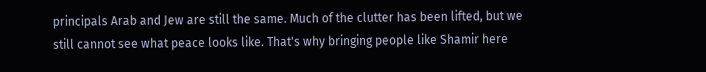principals Arab and Jew are still the same. Much of the clutter has been lifted, but we still cannot see what peace looks like. That's why bringing people like Shamir here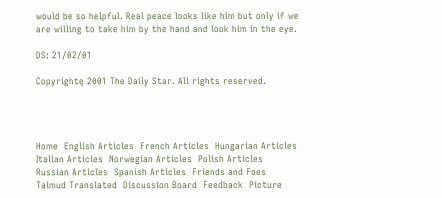would be so helpful. Real peace looks like him but only if we are willing to take him by the hand and look him in the eye.

DS: 21/02/01

Copyrightę 2001 The Daily Star. All rights reserved.




Home  English Articles  French Articles  Hungarian Articles  Italian Articles  Norwegian Articles  Polish Articles  Russian Articles  Spanish Articles  Friends and Foes  Talmud Translated  Discussion Board  Feedback  Picture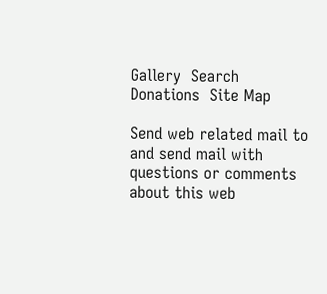Gallery  Search  Donations  Site Map

Send web related mail to   and send mail with questions or comments about this web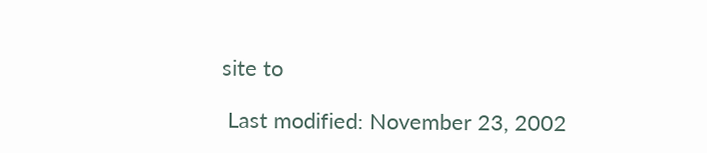site to

 Last modified: November 23, 2002